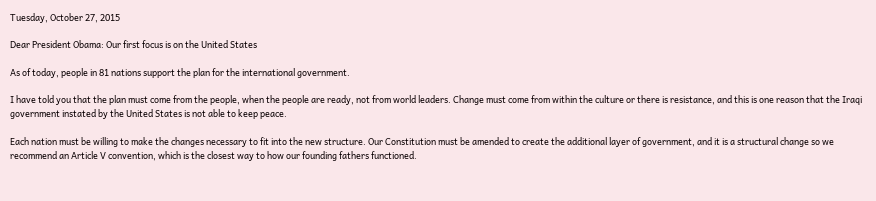Tuesday, October 27, 2015

Dear President Obama: Our first focus is on the United States

As of today, people in 81 nations support the plan for the international government.

I have told you that the plan must come from the people, when the people are ready, not from world leaders. Change must come from within the culture or there is resistance, and this is one reason that the Iraqi government instated by the United States is not able to keep peace.

Each nation must be willing to make the changes necessary to fit into the new structure. Our Constitution must be amended to create the additional layer of government, and it is a structural change so we recommend an Article V convention, which is the closest way to how our founding fathers functioned.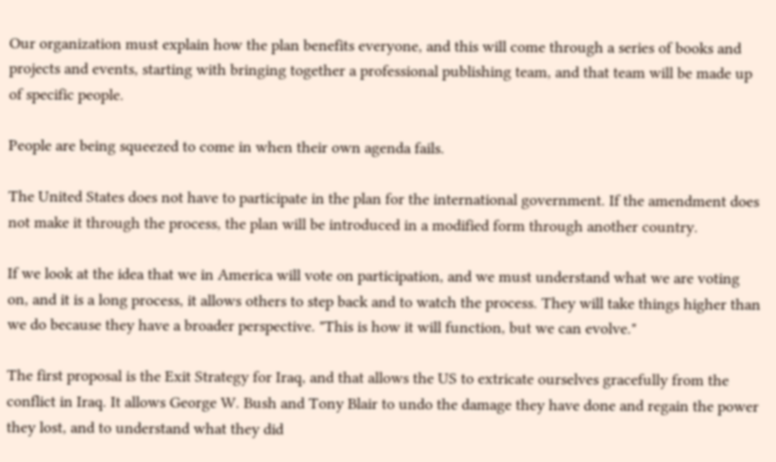Our organization must explain how the plan benefits everyone, and this will come through a series of books and projects and events, starting with bringing together a professional publishing team, and that team will be made up of specific people.

People are being squeezed to come in when their own agenda fails.

The United States does not have to participate in the plan for the international government. If the amendment does not make it through the process, the plan will be introduced in a modified form through another country.

If we look at the idea that we in America will vote on participation, and we must understand what we are voting on, and it is a long process, it allows others to step back and to watch the process. They will take things higher than we do because they have a broader perspective. "This is how it will function, but we can evolve."

The first proposal is the Exit Strategy for Iraq, and that allows the US to extricate ourselves gracefully from the conflict in Iraq. It allows George W. Bush and Tony Blair to undo the damage they have done and regain the power they lost, and to understand what they did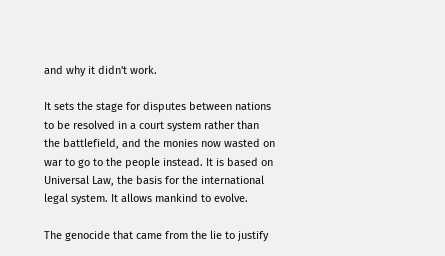and why it didn't work.

It sets the stage for disputes between nations to be resolved in a court system rather than the battlefield, and the monies now wasted on war to go to the people instead. It is based on Universal Law, the basis for the international legal system. It allows mankind to evolve.

The genocide that came from the lie to justify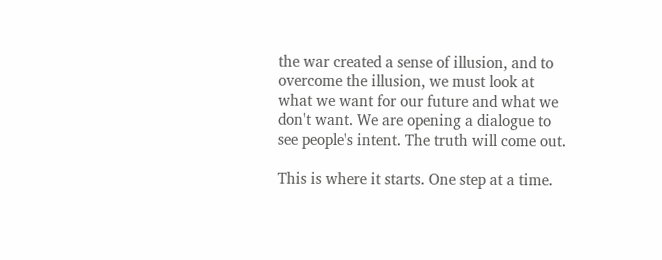the war created a sense of illusion, and to overcome the illusion, we must look at what we want for our future and what we don't want. We are opening a dialogue to see people's intent. The truth will come out.

This is where it starts. One step at a time.